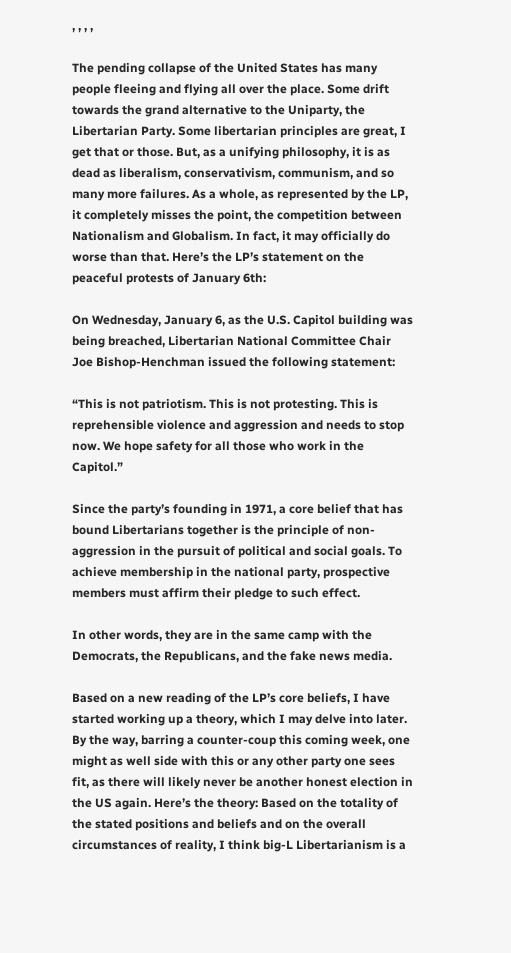, , , ,

The pending collapse of the United States has many people fleeing and flying all over the place. Some drift towards the grand alternative to the Uniparty, the Libertarian Party. Some libertarian principles are great, I get that or those. But, as a unifying philosophy, it is as dead as liberalism, conservativism, communism, and so many more failures. As a whole, as represented by the LP, it completely misses the point, the competition between Nationalism and Globalism. In fact, it may officially do worse than that. Here’s the LP’s statement on the peaceful protests of January 6th:

On Wednesday, January 6, as the U.S. Capitol building was being breached, Libertarian National Committee Chair Joe Bishop-Henchman issued the following statement:

“This is not patriotism. This is not protesting. This is reprehensible violence and aggression and needs to stop now. We hope safety for all those who work in the Capitol.”

Since the party’s founding in 1971, a core belief that has bound Libertarians together is the principle of non-aggression in the pursuit of political and social goals. To achieve membership in the national party, prospective members must affirm their pledge to such effect.

In other words, they are in the same camp with the Democrats, the Republicans, and the fake news media.

Based on a new reading of the LP’s core beliefs, I have started working up a theory, which I may delve into later. By the way, barring a counter-coup this coming week, one might as well side with this or any other party one sees fit, as there will likely never be another honest election in the US again. Here’s the theory: Based on the totality of the stated positions and beliefs and on the overall circumstances of reality, I think big-L Libertarianism is a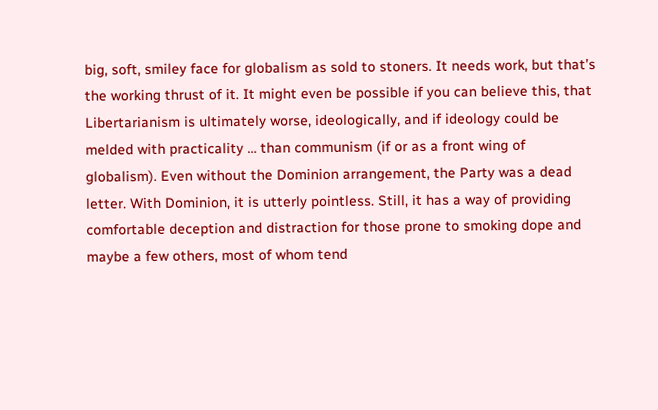big, soft, smiley face for globalism as sold to stoners. It needs work, but that’s the working thrust of it. It might even be possible if you can believe this, that Libertarianism is ultimately worse, ideologically, and if ideology could be melded with practicality … than communism (if or as a front wing of globalism). Even without the Dominion arrangement, the Party was a dead letter. With Dominion, it is utterly pointless. Still, it has a way of providing comfortable deception and distraction for those prone to smoking dope and maybe a few others, most of whom tend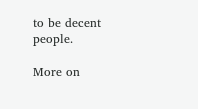to be decent people.

More on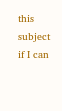this subject if I can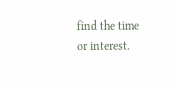find the time or interest.